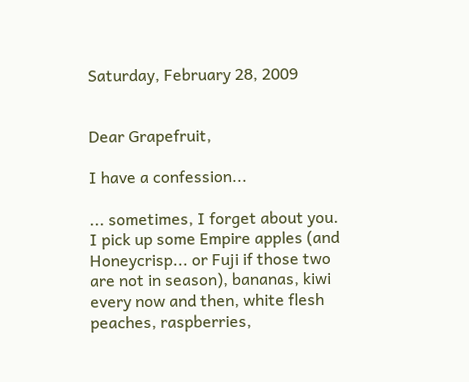Saturday, February 28, 2009


Dear Grapefruit,

I have a confession...

... sometimes, I forget about you. I pick up some Empire apples (and Honeycrisp... or Fuji if those two are not in season), bananas, kiwi every now and then, white flesh peaches, raspberries,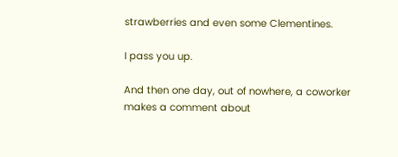strawberries and even some Clementines.

I pass you up.

And then one day, out of nowhere, a coworker makes a comment about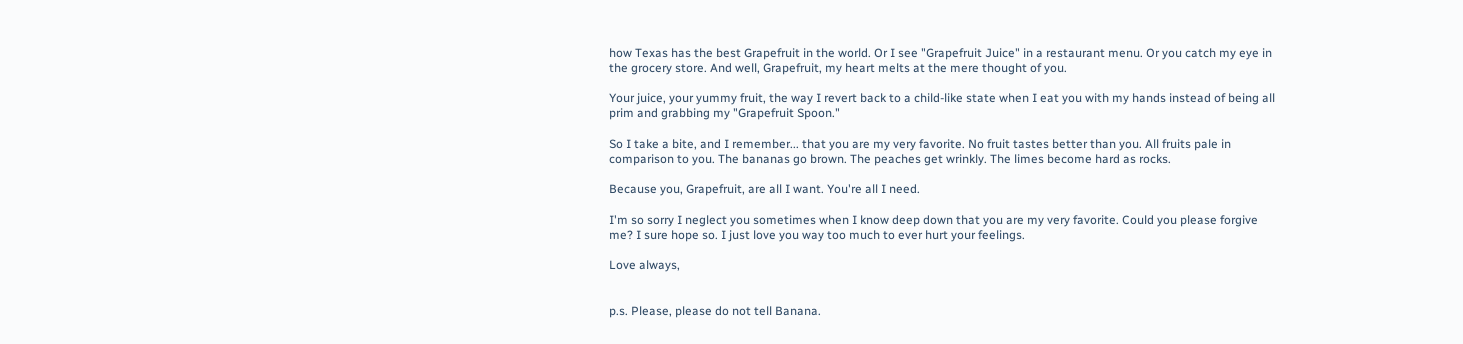how Texas has the best Grapefruit in the world. Or I see "Grapefruit Juice" in a restaurant menu. Or you catch my eye in the grocery store. And well, Grapefruit, my heart melts at the mere thought of you.

Your juice, your yummy fruit, the way I revert back to a child-like state when I eat you with my hands instead of being all prim and grabbing my "Grapefruit Spoon."

So I take a bite, and I remember... that you are my very favorite. No fruit tastes better than you. All fruits pale in comparison to you. The bananas go brown. The peaches get wrinkly. The limes become hard as rocks.

Because you, Grapefruit, are all I want. You're all I need.

I'm so sorry I neglect you sometimes when I know deep down that you are my very favorite. Could you please forgive me? I sure hope so. I just love you way too much to ever hurt your feelings.

Love always,


p.s. Please, please do not tell Banana.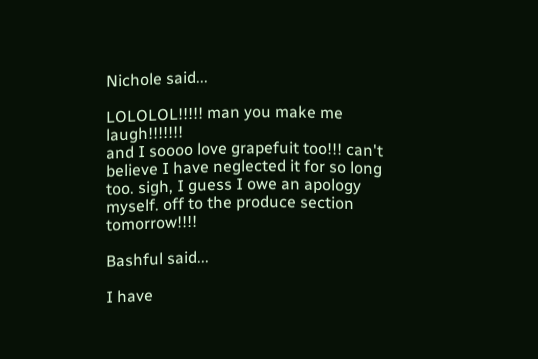Nichole said...

LOLOLOL!!!!! man you make me laugh!!!!!!!
and I soooo love grapefuit too!!! can't believe I have neglected it for so long too. sigh, I guess I owe an apology myself. off to the produce section tomorrow!!!!

Bashful said...

I have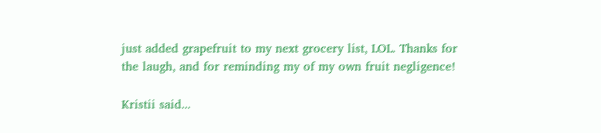just added grapefruit to my next grocery list, LOL. Thanks for the laugh, and for reminding my of my own fruit negligence!

Kristii said...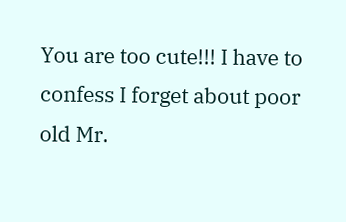You are too cute!!! I have to confess I forget about poor old Mr.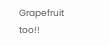Grapefruit too!!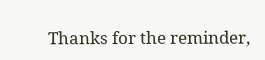Thanks for the reminder,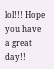lol!!! Hope you have a great day!!